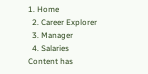1. Home
  2. Career Explorer
  3. Manager
  4. Salaries
Content has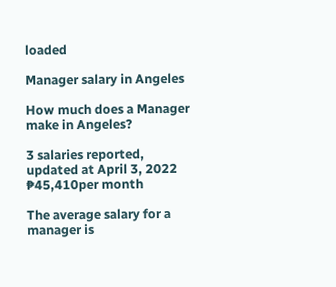loaded

Manager salary in Angeles

How much does a Manager make in Angeles?

3 salaries reported, updated at April 3, 2022
₱45,410per month

The average salary for a manager is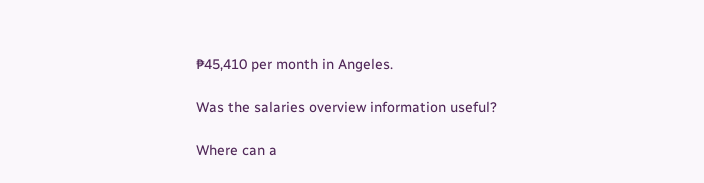₱45,410 per month in Angeles.

Was the salaries overview information useful?

Where can a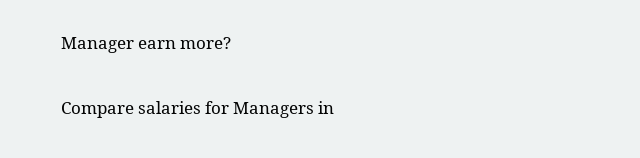Manager earn more?

Compare salaries for Managers in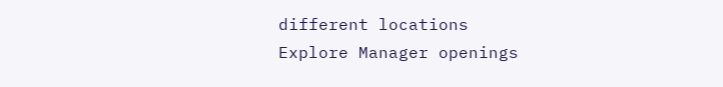different locations
Explore Manager openings